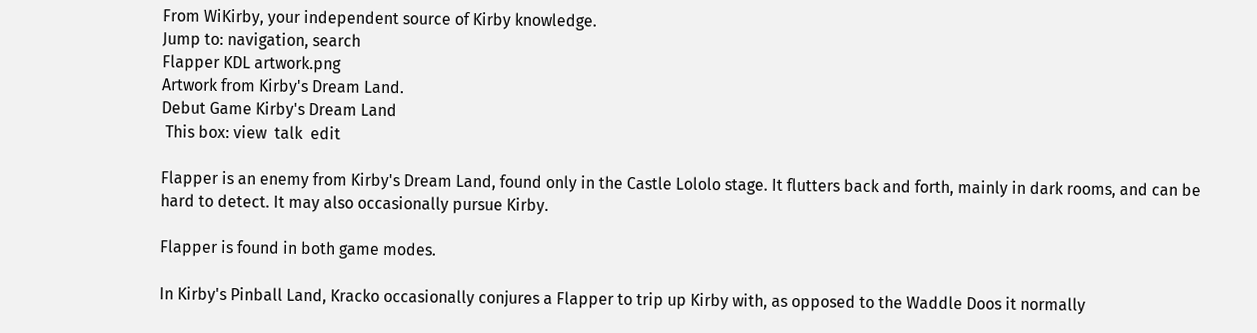From WiKirby, your independent source of Kirby knowledge.
Jump to: navigation, search
Flapper KDL artwork.png
Artwork from Kirby's Dream Land.
Debut Game Kirby's Dream Land
 This box: view  talk  edit

Flapper is an enemy from Kirby's Dream Land, found only in the Castle Lololo stage. It flutters back and forth, mainly in dark rooms, and can be hard to detect. It may also occasionally pursue Kirby.

Flapper is found in both game modes.

In Kirby's Pinball Land, Kracko occasionally conjures a Flapper to trip up Kirby with, as opposed to the Waddle Doos it normally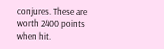conjures. These are worth 2400 points when hit.